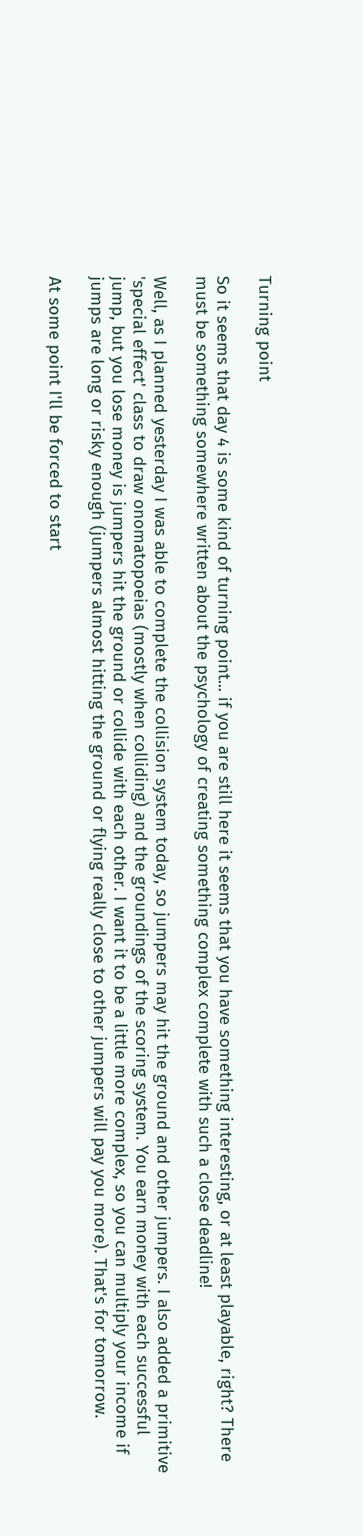Turning point

So it seems that day 4 is some kind of turning point... if you are still here it seems that you have something interesting, or at least playable, right? There must be something somewhere written about the psychology of creating something complex complete with such a close deadline!

Well, as I planned yesterday I was able to complete the collision system today, so jumpers may hit the ground and other jumpers. I also added a primitive 'special effect' class to draw onomatopoeias (mostly when colliding) and the groundings of the scoring system. You earn money with each successful jump, but you lose money is jumpers hit the ground or collide with each other. I want it to be a little more complex, so you can multiply your income if jumps are long or risky enough (jumpers almost hitting the ground or flying really close to other jumpers will pay you more). That's for tomorrow.

At some point I'll be forced to start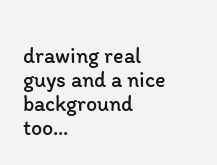drawing real guys and a nice background too...